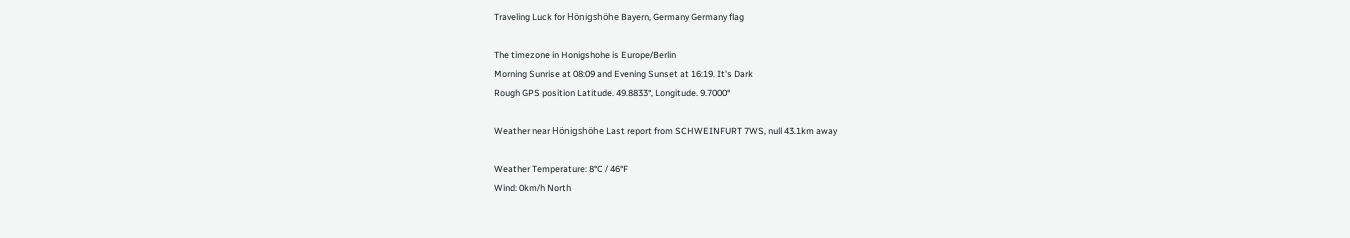Traveling Luck for Hönigshöhe Bayern, Germany Germany flag

The timezone in Honigshohe is Europe/Berlin
Morning Sunrise at 08:09 and Evening Sunset at 16:19. It's Dark
Rough GPS position Latitude. 49.8833°, Longitude. 9.7000°

Weather near Hönigshöhe Last report from SCHWEINFURT 7WS, null 43.1km away

Weather Temperature: 8°C / 46°F
Wind: 0km/h North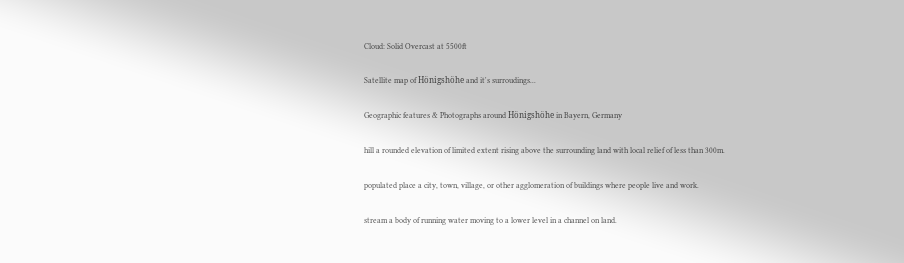Cloud: Solid Overcast at 5500ft

Satellite map of Hönigshöhe and it's surroudings...

Geographic features & Photographs around Hönigshöhe in Bayern, Germany

hill a rounded elevation of limited extent rising above the surrounding land with local relief of less than 300m.

populated place a city, town, village, or other agglomeration of buildings where people live and work.

stream a body of running water moving to a lower level in a channel on land.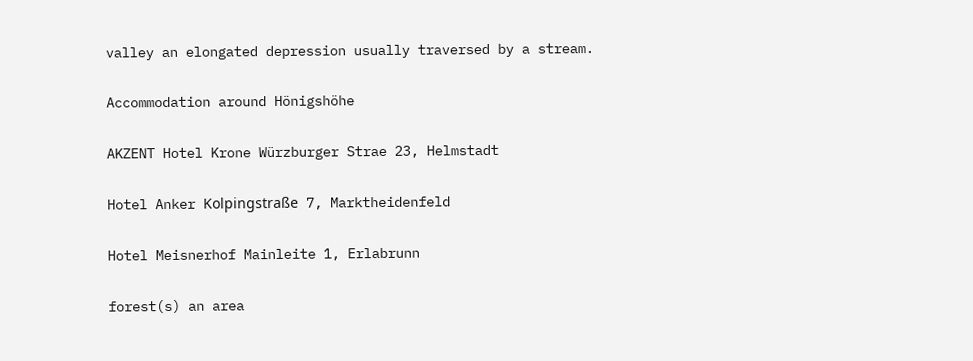valley an elongated depression usually traversed by a stream.

Accommodation around Hönigshöhe

AKZENT Hotel Krone Würzburger Strae 23, Helmstadt

Hotel Anker Kolpingstraße 7, Marktheidenfeld

Hotel Meisnerhof Mainleite 1, Erlabrunn

forest(s) an area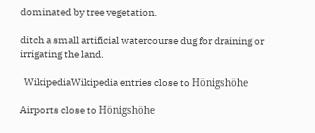dominated by tree vegetation.

ditch a small artificial watercourse dug for draining or irrigating the land.

  WikipediaWikipedia entries close to Hönigshöhe

Airports close to Hönigshöhe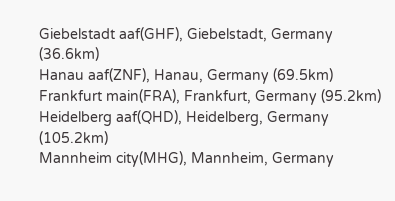Giebelstadt aaf(GHF), Giebelstadt, Germany (36.6km)
Hanau aaf(ZNF), Hanau, Germany (69.5km)
Frankfurt main(FRA), Frankfurt, Germany (95.2km)
Heidelberg aaf(QHD), Heidelberg, Germany (105.2km)
Mannheim city(MHG), Mannheim, Germany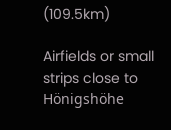(109.5km)

Airfields or small strips close to Hönigshöhe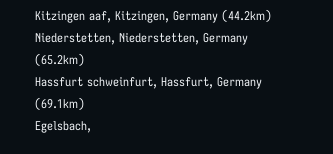Kitzingen aaf, Kitzingen, Germany (44.2km)
Niederstetten, Niederstetten, Germany (65.2km)
Hassfurt schweinfurt, Hassfurt, Germany (69.1km)
Egelsbach,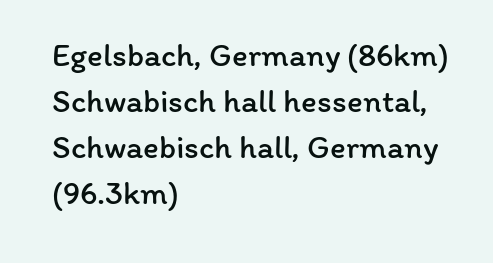Egelsbach, Germany (86km)
Schwabisch hall hessental, Schwaebisch hall, Germany (96.3km)